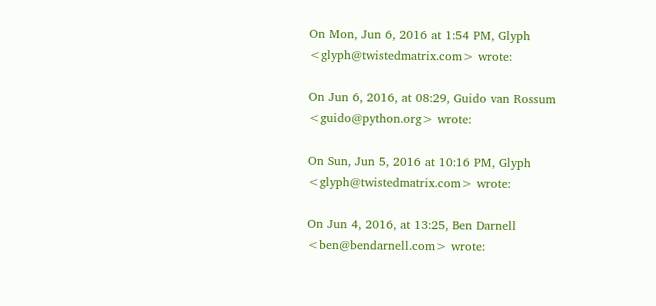On Mon, Jun 6, 2016 at 1:54 PM, Glyph <glyph@twistedmatrix.com> wrote:

On Jun 6, 2016, at 08:29, Guido van Rossum <guido@python.org> wrote:

On Sun, Jun 5, 2016 at 10:16 PM, Glyph <glyph@twistedmatrix.com> wrote:

On Jun 4, 2016, at 13:25, Ben Darnell <ben@bendarnell.com> wrote: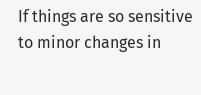If things are so sensitive to minor changes in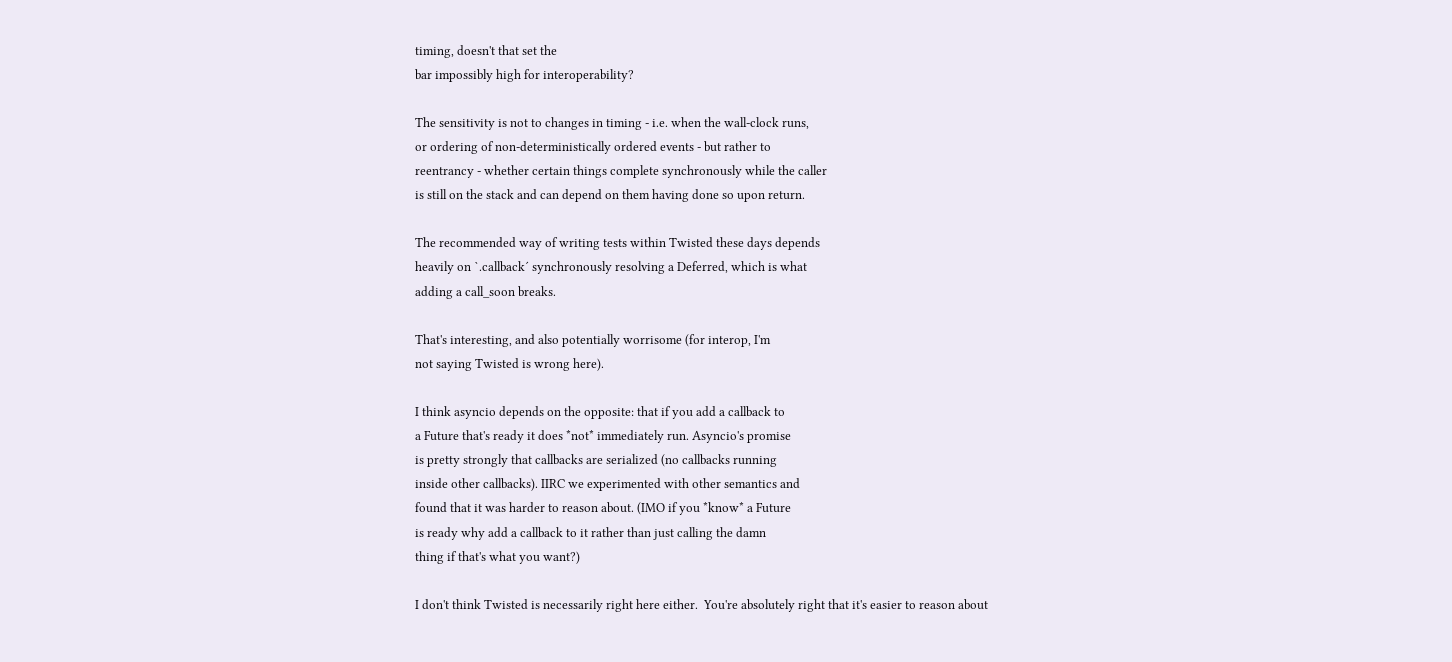timing, doesn't that set the
bar impossibly high for interoperability?

The sensitivity is not to changes in timing - i.e. when the wall-clock runs,
or ordering of non-deterministically ordered events - but rather to
reentrancy - whether certain things complete synchronously while the caller
is still on the stack and can depend on them having done so upon return.

The recommended way of writing tests within Twisted these days depends
heavily on `.callback´ synchronously resolving a Deferred, which is what
adding a call_soon breaks.

That's interesting, and also potentially worrisome (for interop, I'm
not saying Twisted is wrong here).

I think asyncio depends on the opposite: that if you add a callback to
a Future that's ready it does *not* immediately run. Asyncio's promise
is pretty strongly that callbacks are serialized (no callbacks running
inside other callbacks). IIRC we experimented with other semantics and
found that it was harder to reason about. (IMO if you *know* a Future
is ready why add a callback to it rather than just calling the damn
thing if that's what you want?)

I don't think Twisted is necessarily right here either.  You're absolutely right that it's easier to reason about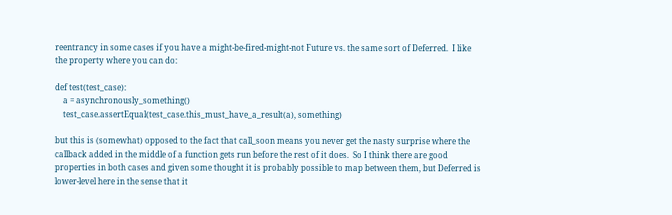reentrancy in some cases if you have a might-be-fired-might-not Future vs. the same sort of Deferred.  I like the property where you can do:

def test(test_case):
    a = asynchronously_something()
    test_case.assertEqual(test_case.this_must_have_a_result(a), something)

but this is (somewhat) opposed to the fact that call_soon means you never get the nasty surprise where the callback added in the middle of a function gets run before the rest of it does.  So I think there are good properties in both cases and given some thought it is probably possible to map between them, but Deferred is lower-level here in the sense that it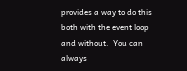provides a way to do this both with the event loop and without.  You can always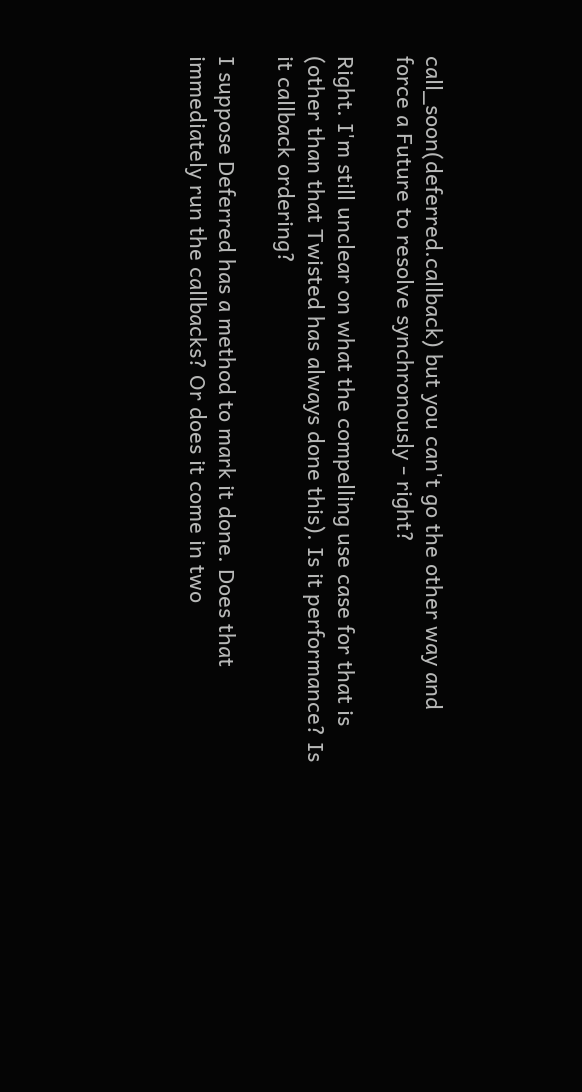call_soon(deferred.callback) but you can't go the other way and force a Future to resolve synchronously - right?

Right. I'm still unclear on what the compelling use case for that is (other than that Twisted has always done this). Is it performance? Is it callback ordering?

I suppose Deferred has a method to mark it done. Does that immediately run the callbacks? Or does it come in two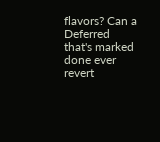flavors? Can a Deferred that's marked done ever revert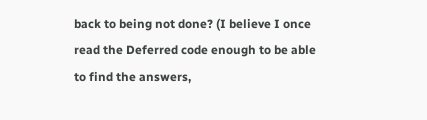back to being not done? (I believe I once read the Deferred code enough to be able to find the answers,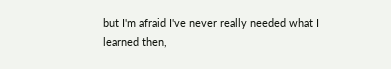but I'm afraid I've never really needed what I learned then,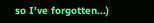so I've forgotten...)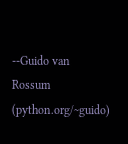--Guido van Rossum (python.org/~guido)